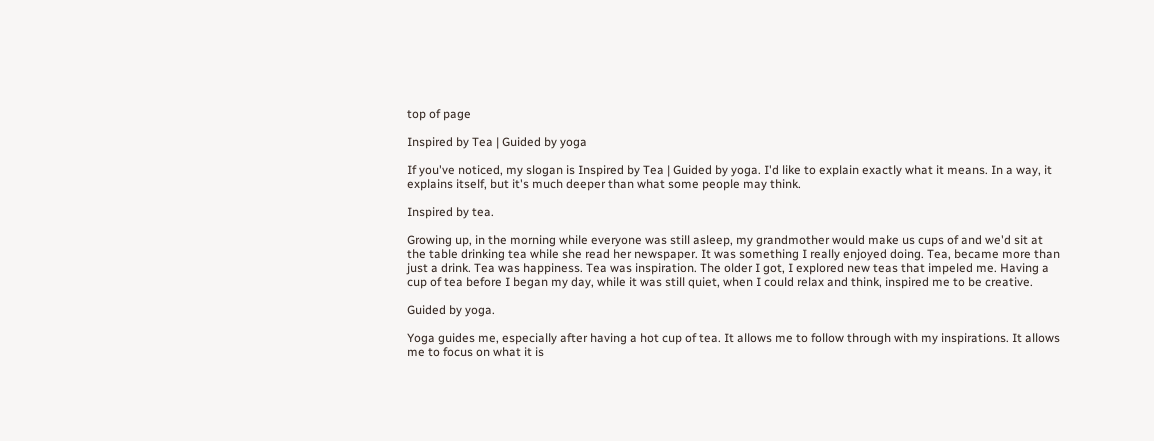top of page

Inspired by Tea | Guided by yoga

If you've noticed, my slogan is Inspired by Tea | Guided by yoga. I'd like to explain exactly what it means. In a way, it explains itself, but it's much deeper than what some people may think.

Inspired by tea.

Growing up, in the morning while everyone was still asleep, my grandmother would make us cups of and we'd sit at the table drinking tea while she read her newspaper. It was something I really enjoyed doing. Tea, became more than just a drink. Tea was happiness. Tea was inspiration. The older I got, I explored new teas that impeled me. Having a cup of tea before I began my day, while it was still quiet, when I could relax and think, inspired me to be creative.

Guided by yoga.

Yoga guides me, especially after having a hot cup of tea. It allows me to follow through with my inspirations. It allows me to focus on what it is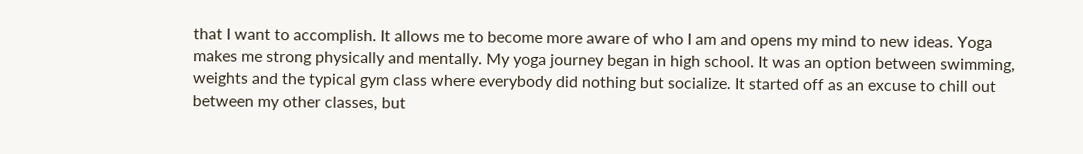that I want to accomplish. It allows me to become more aware of who I am and opens my mind to new ideas. Yoga makes me strong physically and mentally. My yoga journey began in high school. It was an option between swimming, weights and the typical gym class where everybody did nothing but socialize. It started off as an excuse to chill out between my other classes, but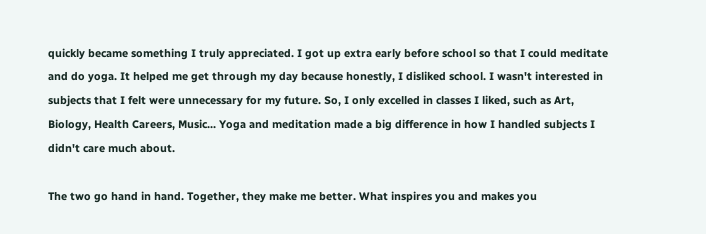quickly became something I truly appreciated. I got up extra early before school so that I could meditate and do yoga. It helped me get through my day because honestly, I disliked school. I wasn't interested in subjects that I felt were unnecessary for my future. So, I only excelled in classes I liked, such as Art, Biology, Health Careers, Music... Yoga and meditation made a big difference in how I handled subjects I didn't care much about.

The two go hand in hand. Together, they make me better. What inspires you and makes you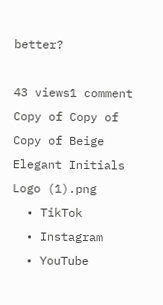better?

43 views1 comment
Copy of Copy of Copy of Beige Elegant Initials Logo (1).png
  • TikTok
  • Instagram
  • YouTube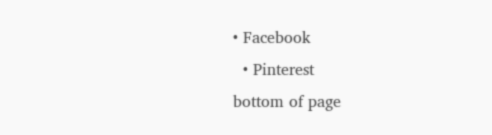• Facebook
  • Pinterest
bottom of page